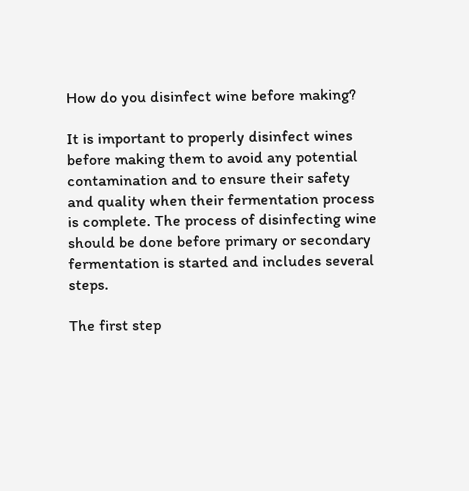How do you disinfect wine before making?

It is important to properly disinfect wines before making them to avoid any potential contamination and to ensure their safety and quality when their fermentation process is complete. The process of disinfecting wine should be done before primary or secondary fermentation is started and includes several steps.

The first step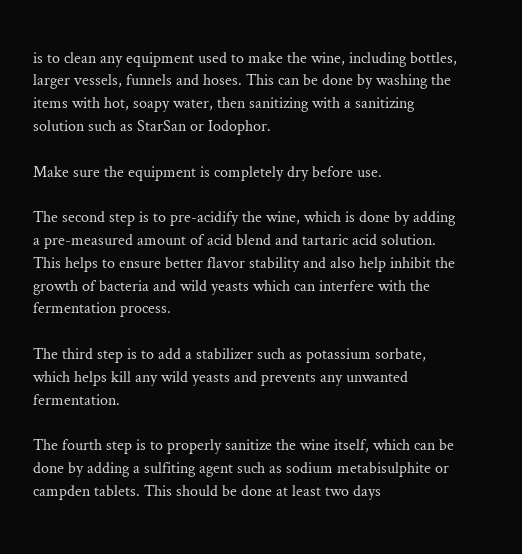is to clean any equipment used to make the wine, including bottles, larger vessels, funnels and hoses. This can be done by washing the items with hot, soapy water, then sanitizing with a sanitizing solution such as StarSan or Iodophor.

Make sure the equipment is completely dry before use.

The second step is to pre-acidify the wine, which is done by adding a pre-measured amount of acid blend and tartaric acid solution. This helps to ensure better flavor stability and also help inhibit the growth of bacteria and wild yeasts which can interfere with the fermentation process.

The third step is to add a stabilizer such as potassium sorbate, which helps kill any wild yeasts and prevents any unwanted fermentation.

The fourth step is to properly sanitize the wine itself, which can be done by adding a sulfiting agent such as sodium metabisulphite or campden tablets. This should be done at least two days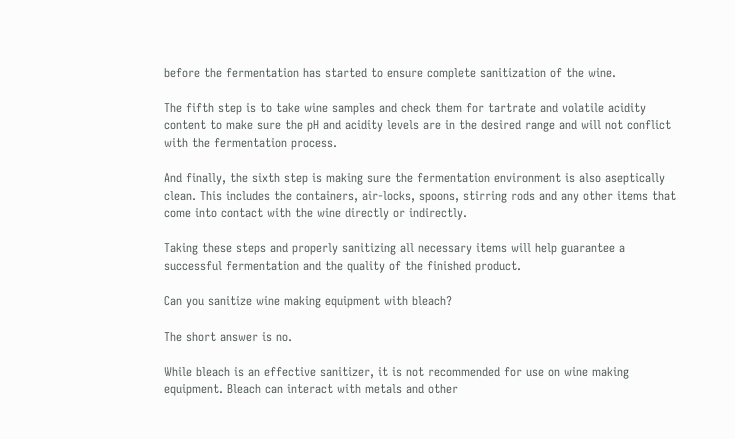before the fermentation has started to ensure complete sanitization of the wine.

The fifth step is to take wine samples and check them for tartrate and volatile acidity content to make sure the pH and acidity levels are in the desired range and will not conflict with the fermentation process.

And finally, the sixth step is making sure the fermentation environment is also aseptically clean. This includes the containers, air-locks, spoons, stirring rods and any other items that come into contact with the wine directly or indirectly.

Taking these steps and properly sanitizing all necessary items will help guarantee a successful fermentation and the quality of the finished product.

Can you sanitize wine making equipment with bleach?

The short answer is no.

While bleach is an effective sanitizer, it is not recommended for use on wine making equipment. Bleach can interact with metals and other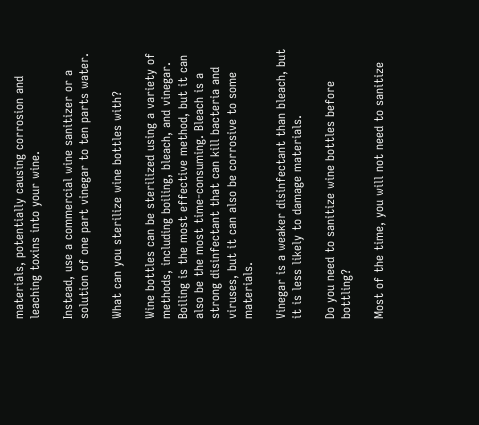materials, potentially causing corrosion and leaching toxins into your wine.

Instead, use a commercial wine sanitizer or a solution of one part vinegar to ten parts water.

What can you sterilize wine bottles with?

Wine bottles can be sterilized using a variety of methods, including boiling, bleach, and vinegar. Boiling is the most effective method, but it can also be the most time-consuming. Bleach is a strong disinfectant that can kill bacteria and viruses, but it can also be corrosive to some materials.

Vinegar is a weaker disinfectant than bleach, but it is less likely to damage materials.

Do you need to sanitize wine bottles before bottling?

Most of the time, you will not need to sanitize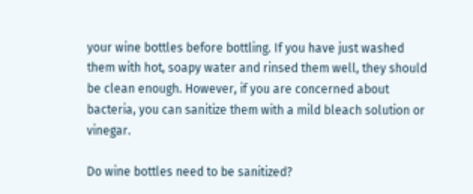your wine bottles before bottling. If you have just washed them with hot, soapy water and rinsed them well, they should be clean enough. However, if you are concerned about bacteria, you can sanitize them with a mild bleach solution or vinegar.

Do wine bottles need to be sanitized?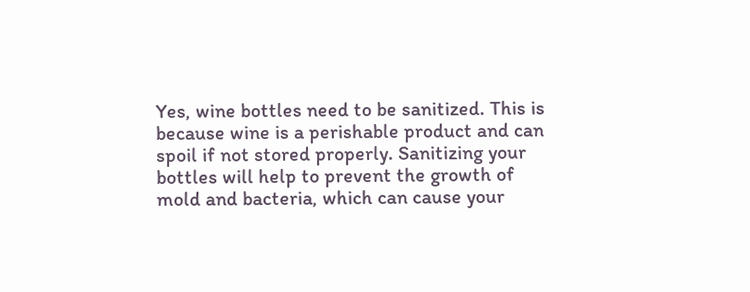Yes, wine bottles need to be sanitized. This is because wine is a perishable product and can spoil if not stored properly. Sanitizing your bottles will help to prevent the growth of mold and bacteria, which can cause your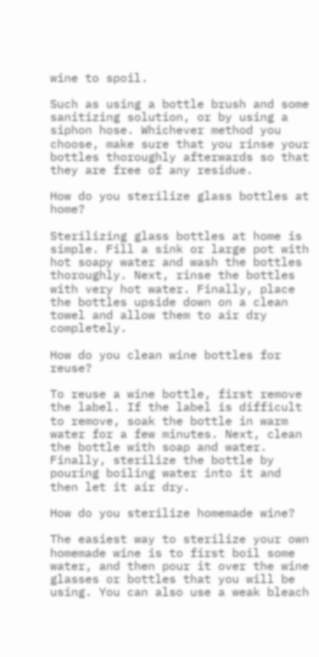wine to spoil.

Such as using a bottle brush and some sanitizing solution, or by using a siphon hose. Whichever method you choose, make sure that you rinse your bottles thoroughly afterwards so that they are free of any residue.

How do you sterilize glass bottles at home?

Sterilizing glass bottles at home is simple. Fill a sink or large pot with hot soapy water and wash the bottles thoroughly. Next, rinse the bottles with very hot water. Finally, place the bottles upside down on a clean towel and allow them to air dry completely.

How do you clean wine bottles for reuse?

To reuse a wine bottle, first remove the label. If the label is difficult to remove, soak the bottle in warm water for a few minutes. Next, clean the bottle with soap and water. Finally, sterilize the bottle by pouring boiling water into it and then let it air dry.

How do you sterilize homemade wine?

The easiest way to sterilize your own homemade wine is to first boil some water, and then pour it over the wine glasses or bottles that you will be using. You can also use a weak bleach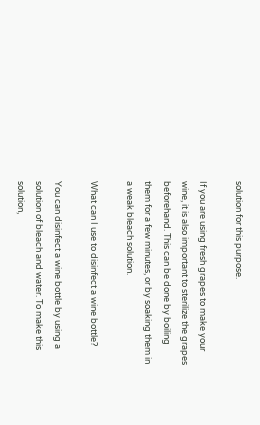solution for this purpose.

If you are using fresh grapes to make your wine, it is also important to sterilize the grapes beforehand. This can be done by boiling them for a few minutes, or by soaking them in a weak bleach solution.

What can I use to disinfect a wine bottle?

You can disinfect a wine bottle by using a solution of bleach and water. To make this solution,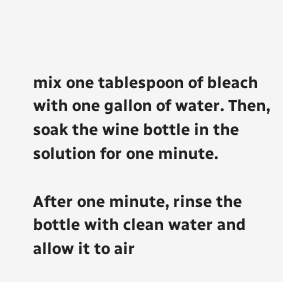mix one tablespoon of bleach with one gallon of water. Then, soak the wine bottle in the solution for one minute.

After one minute, rinse the bottle with clean water and allow it to air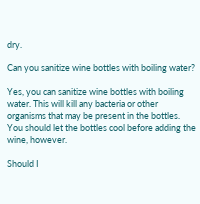dry.

Can you sanitize wine bottles with boiling water?

Yes, you can sanitize wine bottles with boiling water. This will kill any bacteria or other organisms that may be present in the bottles. You should let the bottles cool before adding the wine, however.

Should I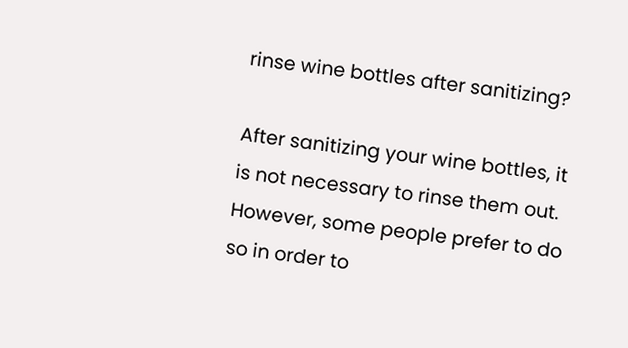rinse wine bottles after sanitizing?

After sanitizing your wine bottles, it is not necessary to rinse them out. However, some people prefer to do so in order to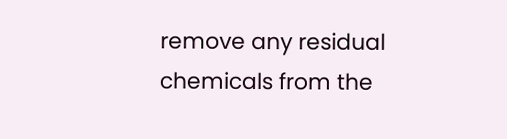remove any residual chemicals from the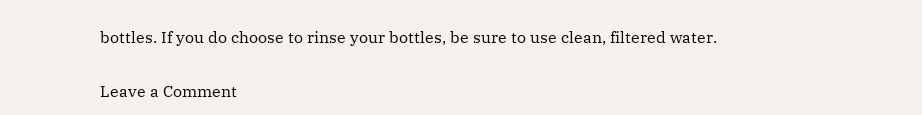bottles. If you do choose to rinse your bottles, be sure to use clean, filtered water.

Leave a Comment